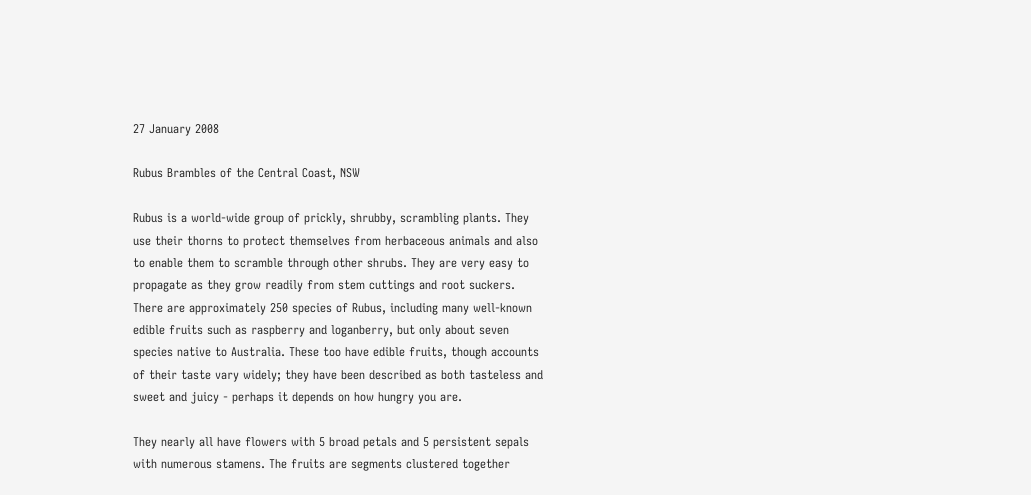27 January 2008

Rubus Brambles of the Central Coast, NSW

Rubus is a world-wide group of prickly, shrubby, scrambling plants. They use their thorns to protect themselves from herbaceous animals and also to enable them to scramble through other shrubs. They are very easy to propagate as they grow readily from stem cuttings and root suckers. There are approximately 250 species of Rubus, including many well-known edible fruits such as raspberry and loganberry, but only about seven species native to Australia. These too have edible fruits, though accounts of their taste vary widely; they have been described as both tasteless and sweet and juicy - perhaps it depends on how hungry you are.

They nearly all have flowers with 5 broad petals and 5 persistent sepals with numerous stamens. The fruits are segments clustered together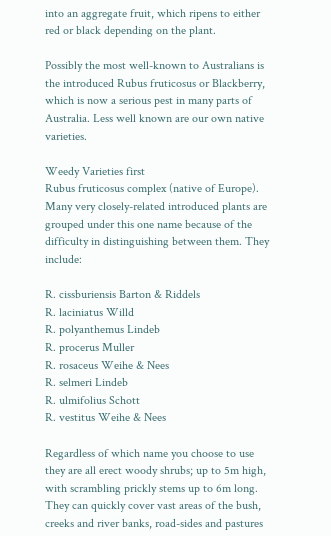into an aggregate fruit, which ripens to either red or black depending on the plant.

Possibly the most well-known to Australians is the introduced Rubus fruticosus or Blackberry, which is now a serious pest in many parts of Australia. Less well known are our own native varieties.

Weedy Varieties first
Rubus fruticosus complex (native of Europe). Many very closely-related introduced plants are grouped under this one name because of the difficulty in distinguishing between them. They include:

R. cissburiensis Barton & Riddels
R. laciniatus Willd
R. polyanthemus Lindeb
R. procerus Muller
R. rosaceus Weihe & Nees
R. selmeri Lindeb
R. ulmifolius Schott
R. vestitus Weihe & Nees

Regardless of which name you choose to use they are all erect woody shrubs; up to 5m high, with scrambling prickly stems up to 6m long. They can quickly cover vast areas of the bush, creeks and river banks, road-sides and pastures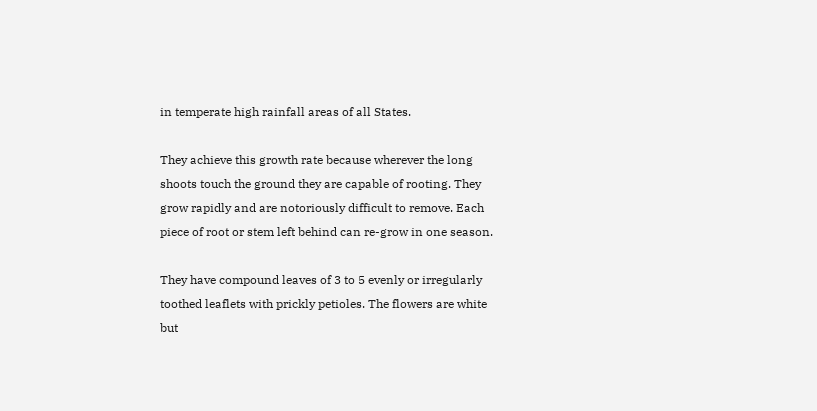in temperate high rainfall areas of all States.

They achieve this growth rate because wherever the long shoots touch the ground they are capable of rooting. They grow rapidly and are notoriously difficult to remove. Each piece of root or stem left behind can re-grow in one season.

They have compound leaves of 3 to 5 evenly or irregularly toothed leaflets with prickly petioles. The flowers are white but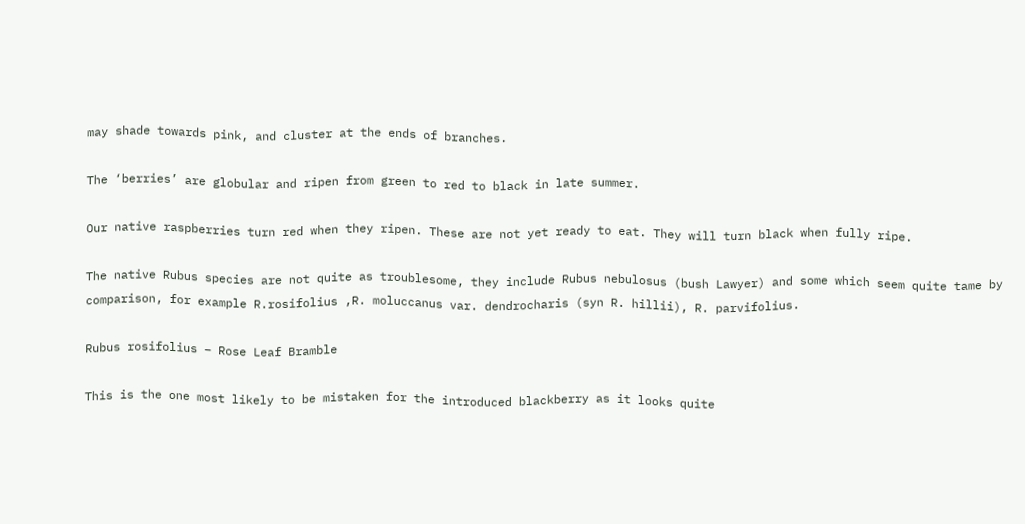may shade towards pink, and cluster at the ends of branches.

The ‘berries’ are globular and ripen from green to red to black in late summer.

Our native raspberries turn red when they ripen. These are not yet ready to eat. They will turn black when fully ripe.

The native Rubus species are not quite as troublesome, they include Rubus nebulosus (bush Lawyer) and some which seem quite tame by comparison, for example R.rosifolius ,R. moluccanus var. dendrocharis (syn R. hillii), R. parvifolius.

Rubus rosifolius – Rose Leaf Bramble

This is the one most likely to be mistaken for the introduced blackberry as it looks quite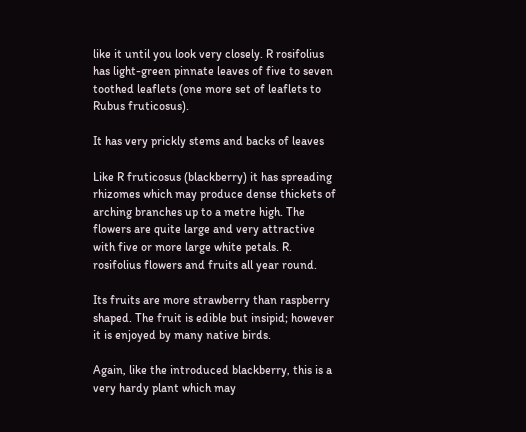like it until you look very closely. R rosifolius has light-green pinnate leaves of five to seven toothed leaflets (one more set of leaflets to Rubus fruticosus).

It has very prickly stems and backs of leaves

Like R fruticosus (blackberry) it has spreading rhizomes which may produce dense thickets of arching branches up to a metre high. The flowers are quite large and very attractive with five or more large white petals. R. rosifolius flowers and fruits all year round.

Its fruits are more strawberry than raspberry shaped. The fruit is edible but insipid; however it is enjoyed by many native birds.

Again, like the introduced blackberry, this is a very hardy plant which may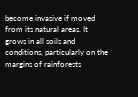become invasive if moved from its natural areas. It grows in all soils and conditions, particularly on the margins of rainforests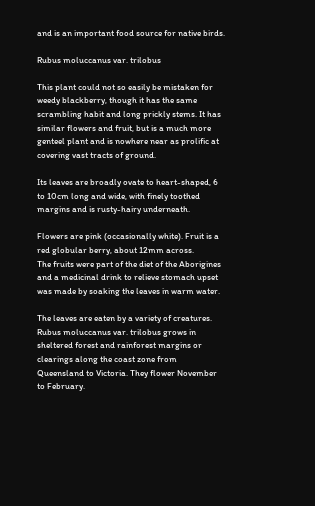and is an important food source for native birds.

Rubus moluccanus var. trilobus

This plant could not so easily be mistaken for weedy blackberry, though it has the same scrambling habit and long prickly stems. It has similar flowers and fruit, but is a much more genteel plant and is nowhere near as prolific at covering vast tracts of ground.

Its leaves are broadly ovate to heart-shaped, 6 to 10cm long and wide, with finely toothed margins and is rusty-hairy underneath.

Flowers are pink (occasionally white). Fruit is a red globular berry, about 12mm across.
The fruits were part of the diet of the Aborigines and a medicinal drink to relieve stomach upset was made by soaking the leaves in warm water.

The leaves are eaten by a variety of creatures.
Rubus moluccanus var. trilobus grows in sheltered forest and rainforest margins or clearings along the coast zone from Queensland to Victoria. They flower November to February.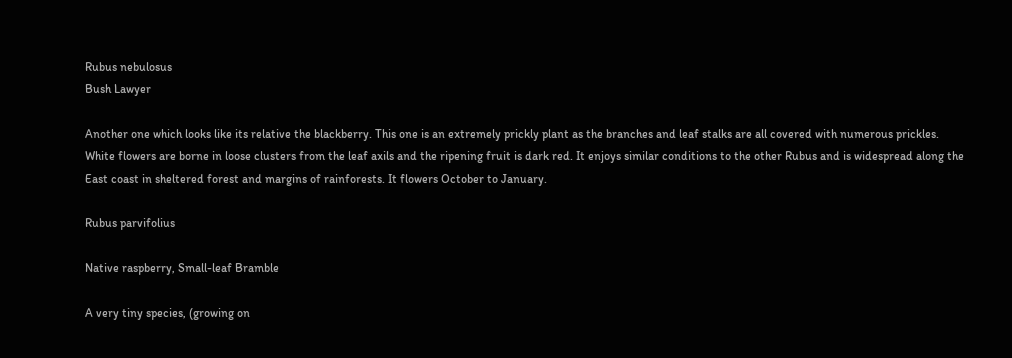Rubus nebulosus
Bush Lawyer

Another one which looks like its relative the blackberry. This one is an extremely prickly plant as the branches and leaf stalks are all covered with numerous prickles. White flowers are borne in loose clusters from the leaf axils and the ripening fruit is dark red. It enjoys similar conditions to the other Rubus and is widespread along the East coast in sheltered forest and margins of rainforests. It flowers October to January.

Rubus parvifolius

Native raspberry, Small-leaf Bramble

A very tiny species, (growing on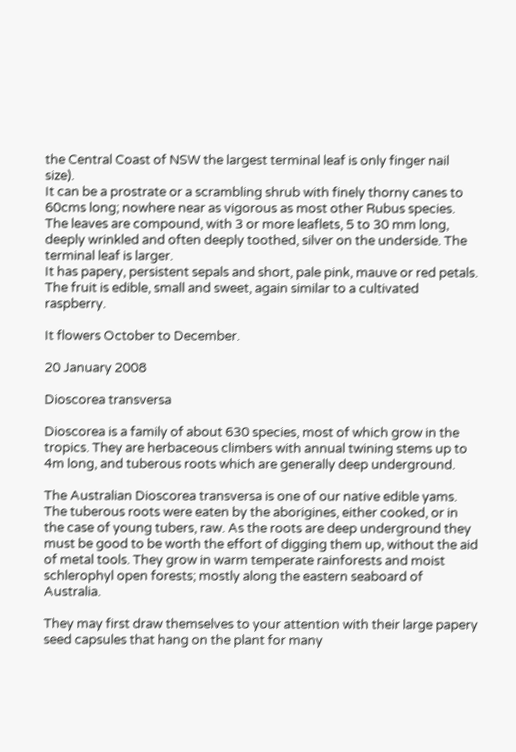the Central Coast of NSW the largest terminal leaf is only finger nail size).
It can be a prostrate or a scrambling shrub with finely thorny canes to 60cms long; nowhere near as vigorous as most other Rubus species.
The leaves are compound, with 3 or more leaflets, 5 to 30 mm long, deeply wrinkled and often deeply toothed, silver on the underside. The terminal leaf is larger.
It has papery, persistent sepals and short, pale pink, mauve or red petals. The fruit is edible, small and sweet, again similar to a cultivated raspberry.

It flowers October to December.

20 January 2008

Dioscorea transversa

Dioscorea is a family of about 630 species, most of which grow in the tropics. They are herbaceous climbers with annual twining stems up to 4m long, and tuberous roots which are generally deep underground.

The Australian Dioscorea transversa is one of our native edible yams. The tuberous roots were eaten by the aborigines, either cooked, or in the case of young tubers, raw. As the roots are deep underground they must be good to be worth the effort of digging them up, without the aid of metal tools. They grow in warm temperate rainforests and moist schlerophyl open forests; mostly along the eastern seaboard of Australia.

They may first draw themselves to your attention with their large papery seed capsules that hang on the plant for many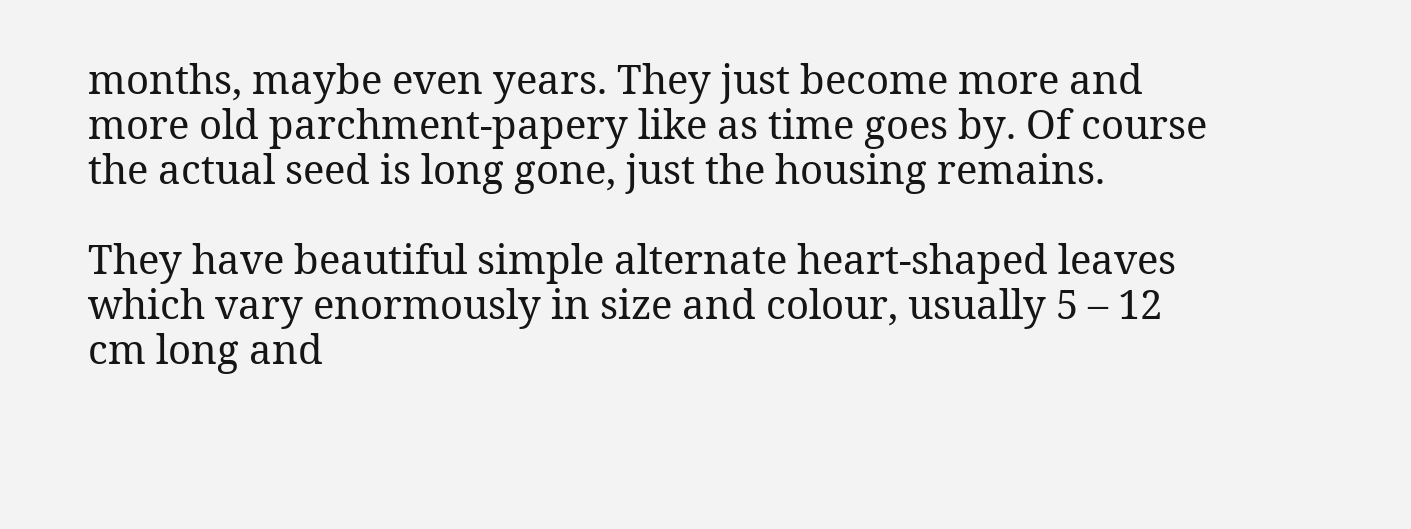months, maybe even years. They just become more and more old parchment-papery like as time goes by. Of course the actual seed is long gone, just the housing remains.

They have beautiful simple alternate heart-shaped leaves which vary enormously in size and colour, usually 5 – 12 cm long and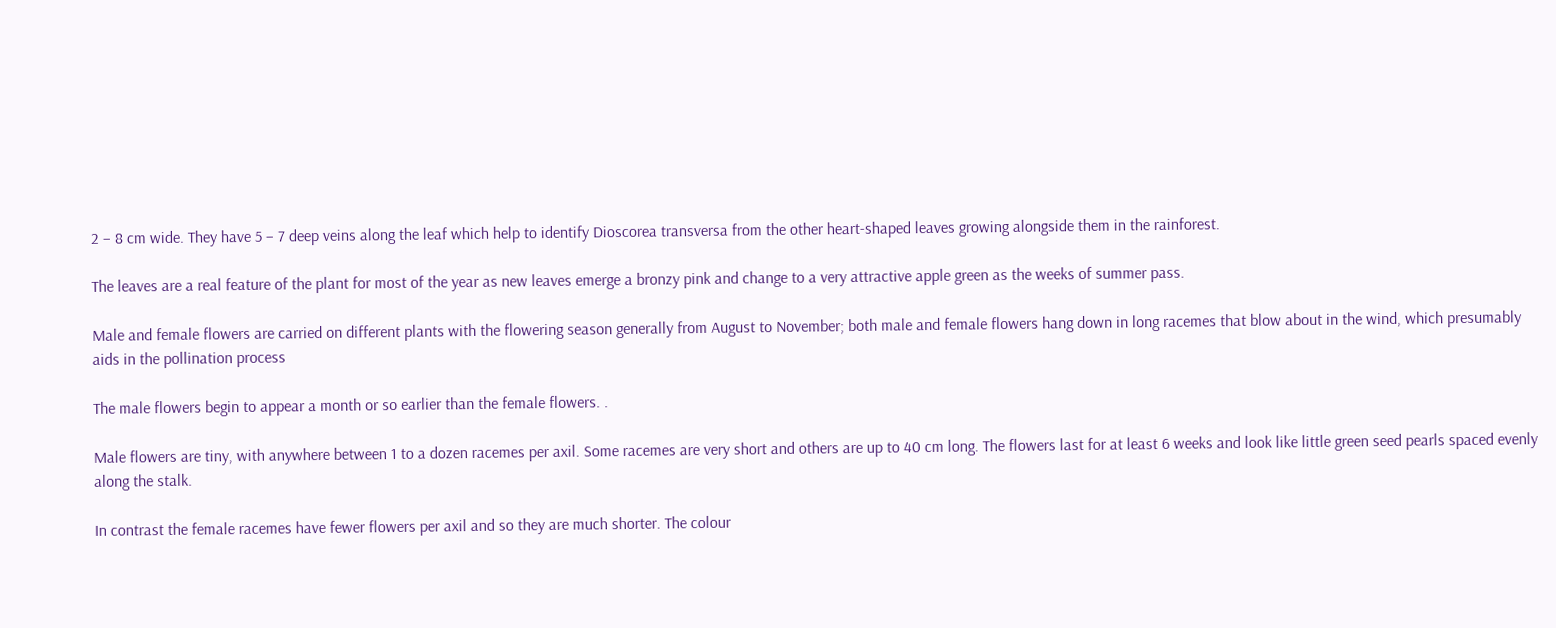2 – 8 cm wide. They have 5 – 7 deep veins along the leaf which help to identify Dioscorea transversa from the other heart-shaped leaves growing alongside them in the rainforest.

The leaves are a real feature of the plant for most of the year as new leaves emerge a bronzy pink and change to a very attractive apple green as the weeks of summer pass.

Male and female flowers are carried on different plants with the flowering season generally from August to November; both male and female flowers hang down in long racemes that blow about in the wind, which presumably aids in the pollination process

The male flowers begin to appear a month or so earlier than the female flowers. .

Male flowers are tiny, with anywhere between 1 to a dozen racemes per axil. Some racemes are very short and others are up to 40 cm long. The flowers last for at least 6 weeks and look like little green seed pearls spaced evenly along the stalk.

In contrast the female racemes have fewer flowers per axil and so they are much shorter. The colour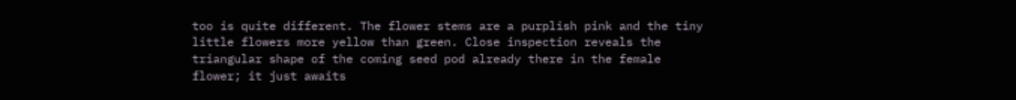too is quite different. The flower stems are a purplish pink and the tiny little flowers more yellow than green. Close inspection reveals the triangular shape of the coming seed pod already there in the female flower; it just awaits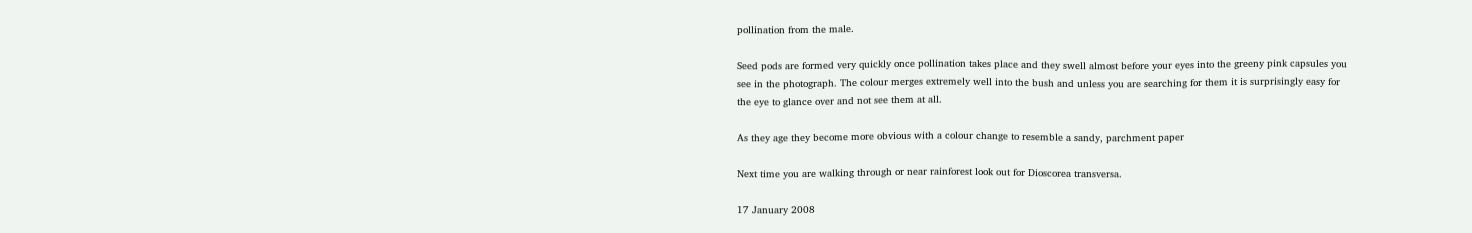pollination from the male.

Seed pods are formed very quickly once pollination takes place and they swell almost before your eyes into the greeny pink capsules you see in the photograph. The colour merges extremely well into the bush and unless you are searching for them it is surprisingly easy for the eye to glance over and not see them at all.

As they age they become more obvious with a colour change to resemble a sandy, parchment paper

Next time you are walking through or near rainforest look out for Dioscorea transversa.

17 January 2008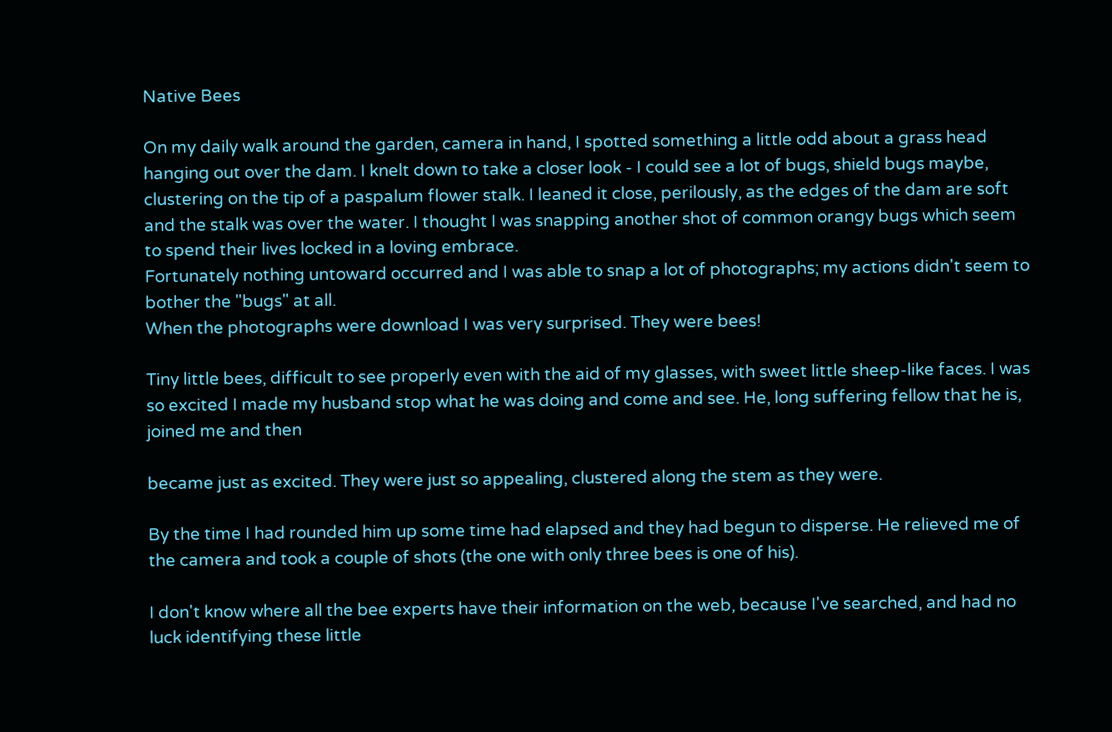Native Bees

On my daily walk around the garden, camera in hand, I spotted something a little odd about a grass head hanging out over the dam. I knelt down to take a closer look - I could see a lot of bugs, shield bugs maybe, clustering on the tip of a paspalum flower stalk. I leaned it close, perilously, as the edges of the dam are soft and the stalk was over the water. I thought I was snapping another shot of common orangy bugs which seem to spend their lives locked in a loving embrace.
Fortunately nothing untoward occurred and I was able to snap a lot of photographs; my actions didn't seem to bother the "bugs" at all.
When the photographs were download I was very surprised. They were bees!

Tiny little bees, difficult to see properly even with the aid of my glasses, with sweet little sheep-like faces. I was so excited I made my husband stop what he was doing and come and see. He, long suffering fellow that he is, joined me and then

became just as excited. They were just so appealing, clustered along the stem as they were.

By the time I had rounded him up some time had elapsed and they had begun to disperse. He relieved me of the camera and took a couple of shots (the one with only three bees is one of his).

I don't know where all the bee experts have their information on the web, because I've searched, and had no luck identifying these little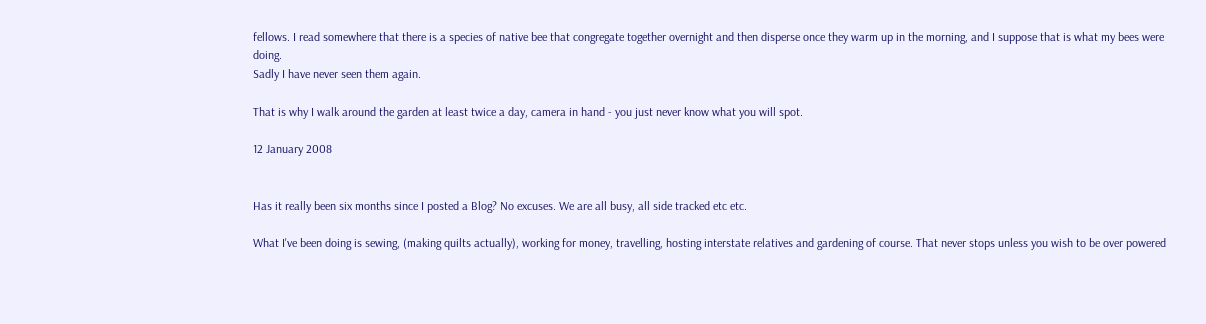fellows. I read somewhere that there is a species of native bee that congregate together overnight and then disperse once they warm up in the morning, and I suppose that is what my bees were doing.
Sadly I have never seen them again.

That is why I walk around the garden at least twice a day, camera in hand - you just never know what you will spot.

12 January 2008


Has it really been six months since I posted a Blog? No excuses. We are all busy, all side tracked etc etc.

What I've been doing is sewing, (making quilts actually), working for money, travelling, hosting interstate relatives and gardening of course. That never stops unless you wish to be over powered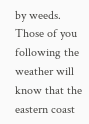by weeds. Those of you following the weather will know that the eastern coast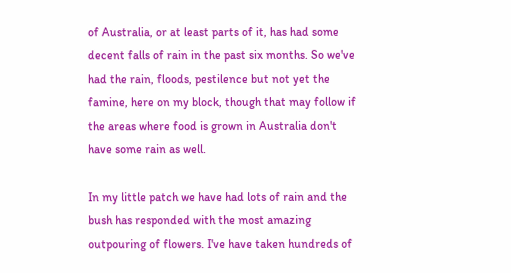of Australia, or at least parts of it, has had some decent falls of rain in the past six months. So we've had the rain, floods, pestilence but not yet the famine, here on my block, though that may follow if the areas where food is grown in Australia don't have some rain as well.

In my little patch we have had lots of rain and the bush has responded with the most amazing outpouring of flowers. I've have taken hundreds of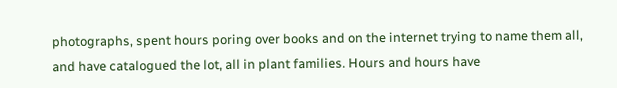photographs, spent hours poring over books and on the internet trying to name them all, and have catalogued the lot, all in plant families. Hours and hours have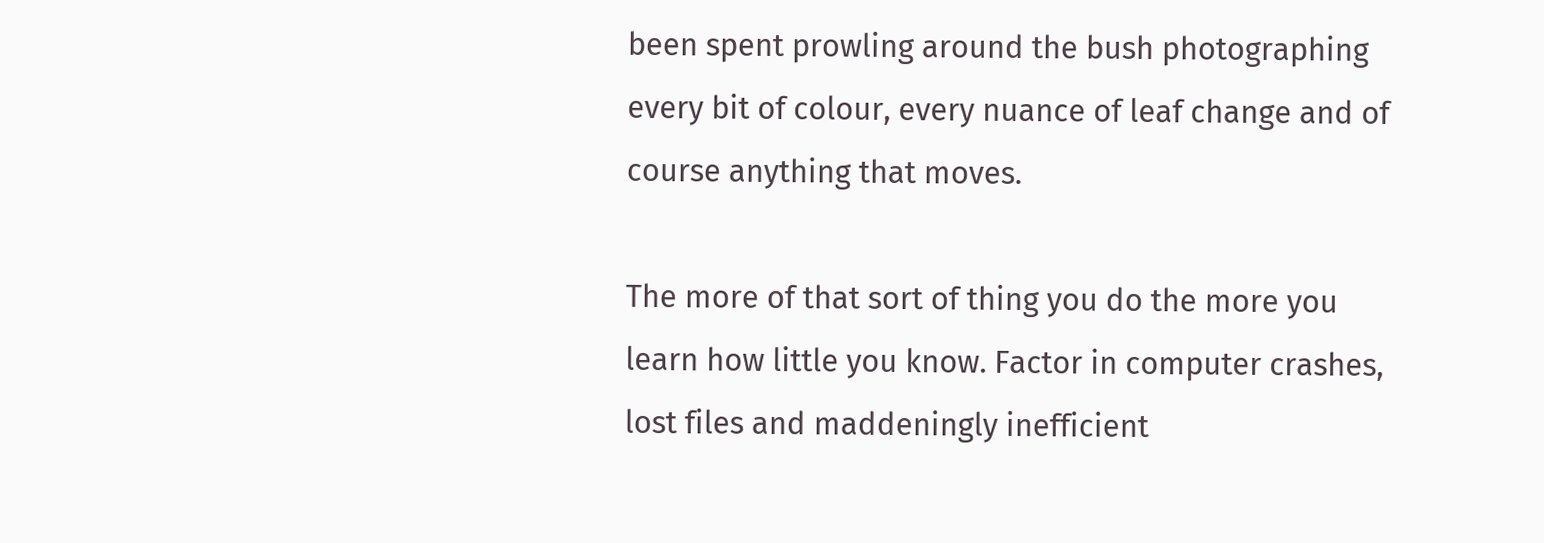been spent prowling around the bush photographing every bit of colour, every nuance of leaf change and of course anything that moves.

The more of that sort of thing you do the more you learn how little you know. Factor in computer crashes, lost files and maddeningly inefficient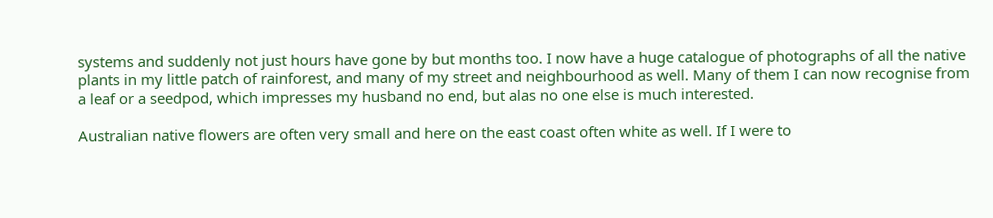systems and suddenly not just hours have gone by but months too. I now have a huge catalogue of photographs of all the native plants in my little patch of rainforest, and many of my street and neighbourhood as well. Many of them I can now recognise from a leaf or a seedpod, which impresses my husband no end, but alas no one else is much interested.

Australian native flowers are often very small and here on the east coast often white as well. If I were to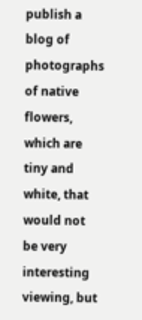publish a blog of photographs of native flowers, which are tiny and white, that would not be very interesting viewing, but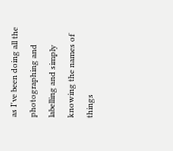as I've been doing all the photographing and labelling and simply knowing the names of things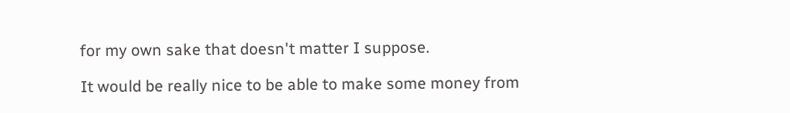for my own sake that doesn't matter I suppose.

It would be really nice to be able to make some money from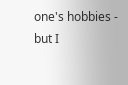one's hobbies - but I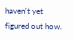haven't yet figured out how.